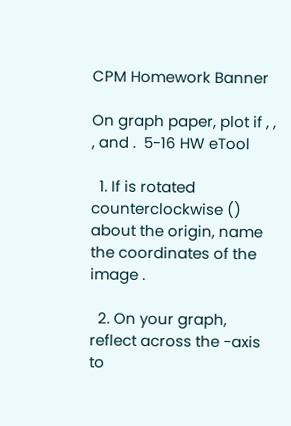CPM Homework Banner

On graph paper, plot if , , , and .  5-16 HW eTool

  1. If is rotated counterclockwise () about the origin, name the coordinates of the image .

  2. On your graph, reflect across the -axis to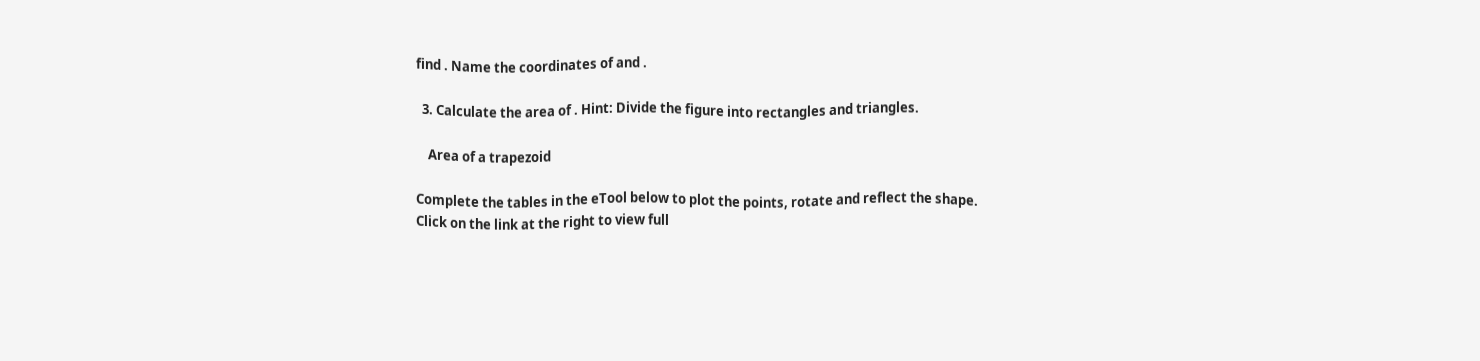find . Name the coordinates of and .

  3. Calculate the area of . Hint: Divide the figure into rectangles and triangles.

    Area of a trapezoid

Complete the tables in the eTool below to plot the points, rotate and reflect the shape.
Click on the link at the right to view full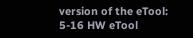version of the eTool: 5-16 HW eTool